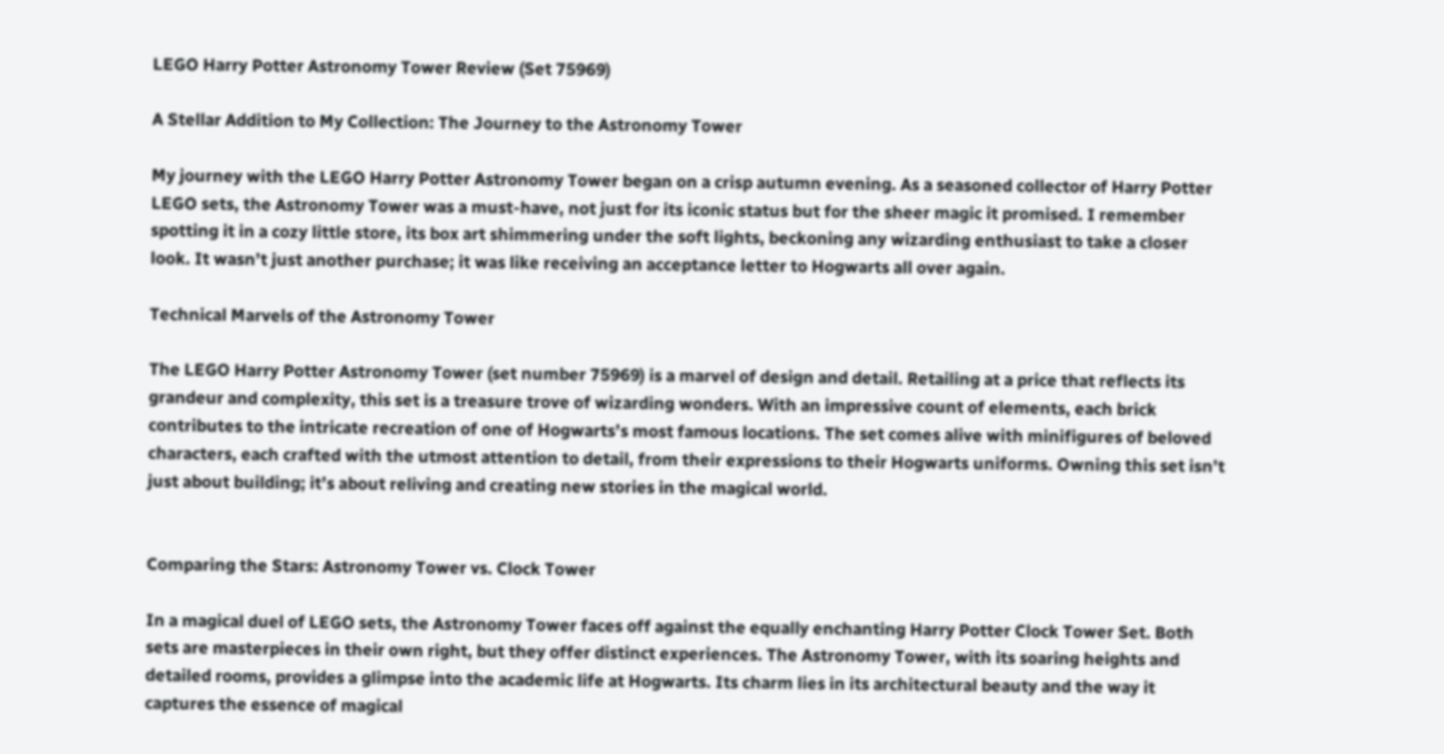LEGO Harry Potter Astronomy Tower Review (Set 75969)

A Stellar Addition to My Collection: The Journey to the Astronomy Tower

My journey with the LEGO Harry Potter Astronomy Tower began on a crisp autumn evening. As a seasoned collector of Harry Potter LEGO sets, the Astronomy Tower was a must-have, not just for its iconic status but for the sheer magic it promised. I remember spotting it in a cozy little store, its box art shimmering under the soft lights, beckoning any wizarding enthusiast to take a closer look. It wasn’t just another purchase; it was like receiving an acceptance letter to Hogwarts all over again.

Technical Marvels of the Astronomy Tower

The LEGO Harry Potter Astronomy Tower (set number 75969) is a marvel of design and detail. Retailing at a price that reflects its grandeur and complexity, this set is a treasure trove of wizarding wonders. With an impressive count of elements, each brick contributes to the intricate recreation of one of Hogwarts’s most famous locations. The set comes alive with minifigures of beloved characters, each crafted with the utmost attention to detail, from their expressions to their Hogwarts uniforms. Owning this set isn’t just about building; it’s about reliving and creating new stories in the magical world.


Comparing the Stars: Astronomy Tower vs. Clock Tower

In a magical duel of LEGO sets, the Astronomy Tower faces off against the equally enchanting Harry Potter Clock Tower Set. Both sets are masterpieces in their own right, but they offer distinct experiences. The Astronomy Tower, with its soaring heights and detailed rooms, provides a glimpse into the academic life at Hogwarts. Its charm lies in its architectural beauty and the way it captures the essence of magical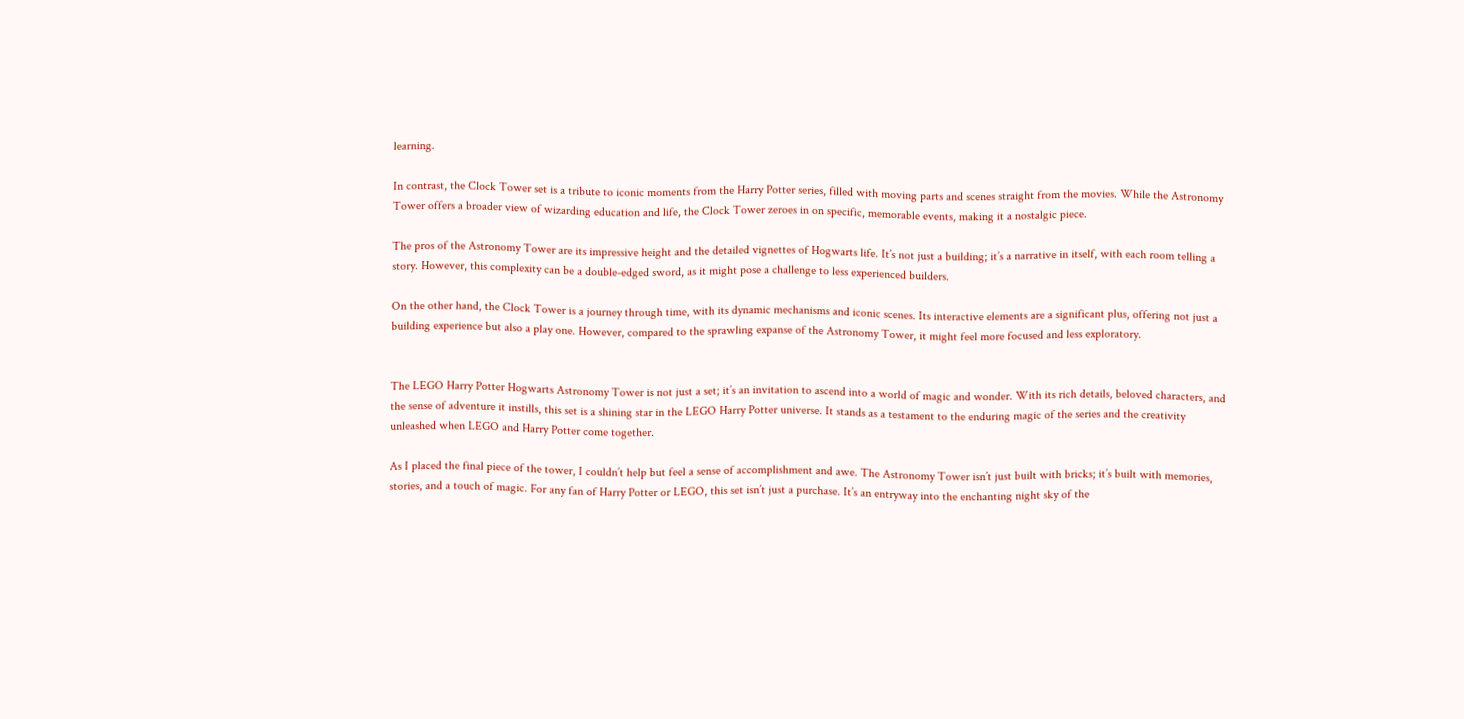learning.

In contrast, the Clock Tower set is a tribute to iconic moments from the Harry Potter series, filled with moving parts and scenes straight from the movies. While the Astronomy Tower offers a broader view of wizarding education and life, the Clock Tower zeroes in on specific, memorable events, making it a nostalgic piece.

The pros of the Astronomy Tower are its impressive height and the detailed vignettes of Hogwarts life. It’s not just a building; it’s a narrative in itself, with each room telling a story. However, this complexity can be a double-edged sword, as it might pose a challenge to less experienced builders.

On the other hand, the Clock Tower is a journey through time, with its dynamic mechanisms and iconic scenes. Its interactive elements are a significant plus, offering not just a building experience but also a play one. However, compared to the sprawling expanse of the Astronomy Tower, it might feel more focused and less exploratory.


The LEGO Harry Potter Hogwarts Astronomy Tower is not just a set; it’s an invitation to ascend into a world of magic and wonder. With its rich details, beloved characters, and the sense of adventure it instills, this set is a shining star in the LEGO Harry Potter universe. It stands as a testament to the enduring magic of the series and the creativity unleashed when LEGO and Harry Potter come together.

As I placed the final piece of the tower, I couldn’t help but feel a sense of accomplishment and awe. The Astronomy Tower isn’t just built with bricks; it’s built with memories, stories, and a touch of magic. For any fan of Harry Potter or LEGO, this set isn’t just a purchase. It’s an entryway into the enchanting night sky of the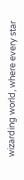wizarding world, where every star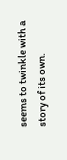seems to twinkle with a story of its own.